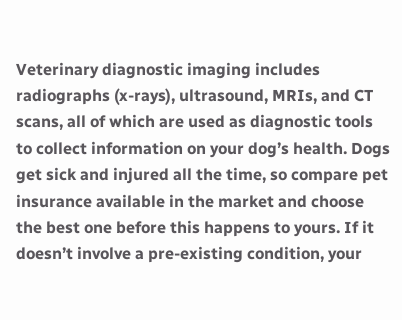Veterinary diagnostic imaging includes radiographs (x-rays), ultrasound, MRIs, and CT scans, all of which are used as diagnostic tools to collect information on your dog’s health. Dogs get sick and injured all the time, so compare pet insurance available in the market and choose the best one before this happens to yours. If it doesn’t involve a pre-existing condition, your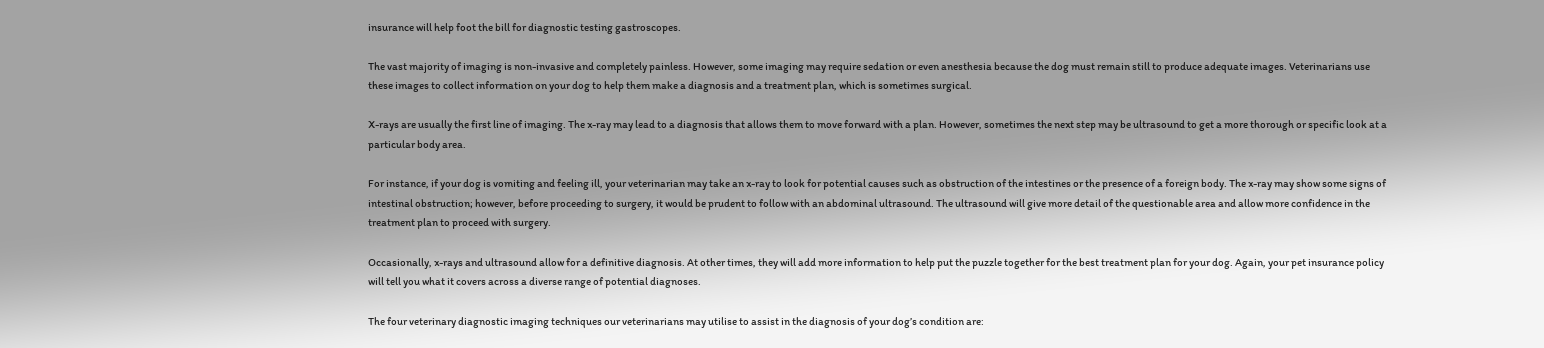insurance will help foot the bill for diagnostic testing gastroscopes.

The vast majority of imaging is non-invasive and completely painless. However, some imaging may require sedation or even anesthesia because the dog must remain still to produce adequate images. Veterinarians use these images to collect information on your dog to help them make a diagnosis and a treatment plan, which is sometimes surgical.

X-rays are usually the first line of imaging. The x-ray may lead to a diagnosis that allows them to move forward with a plan. However, sometimes the next step may be ultrasound to get a more thorough or specific look at a particular body area.

For instance, if your dog is vomiting and feeling ill, your veterinarian may take an x-ray to look for potential causes such as obstruction of the intestines or the presence of a foreign body. The x-ray may show some signs of intestinal obstruction; however, before proceeding to surgery, it would be prudent to follow with an abdominal ultrasound. The ultrasound will give more detail of the questionable area and allow more confidence in the treatment plan to proceed with surgery.

Occasionally, x-rays and ultrasound allow for a definitive diagnosis. At other times, they will add more information to help put the puzzle together for the best treatment plan for your dog. Again, your pet insurance policy will tell you what it covers across a diverse range of potential diagnoses.

The four veterinary diagnostic imaging techniques our veterinarians may utilise to assist in the diagnosis of your dog’s condition are: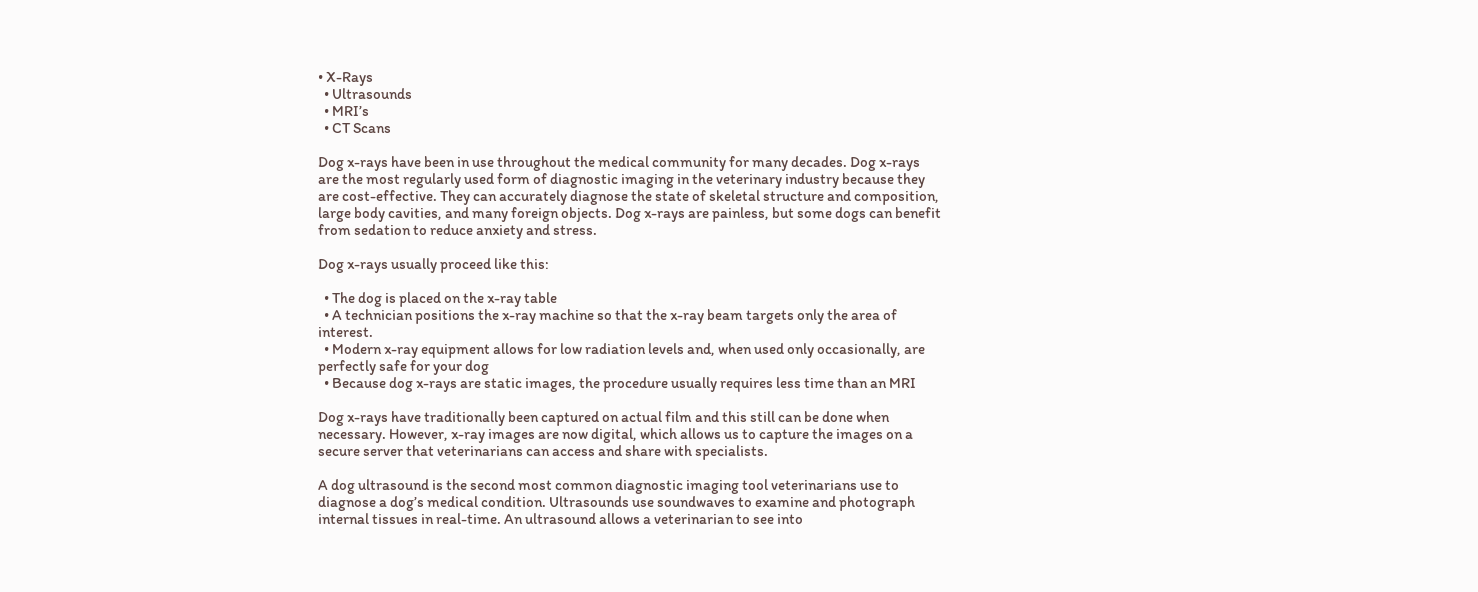• X-Rays
  • Ultrasounds
  • MRI’s
  • CT Scans

Dog x-rays have been in use throughout the medical community for many decades. Dog x-rays are the most regularly used form of diagnostic imaging in the veterinary industry because they are cost-effective. They can accurately diagnose the state of skeletal structure and composition, large body cavities, and many foreign objects. Dog x-rays are painless, but some dogs can benefit from sedation to reduce anxiety and stress.

Dog x-rays usually proceed like this:

  • The dog is placed on the x-ray table
  • A technician positions the x-ray machine so that the x-ray beam targets only the area of interest.
  • Modern x-ray equipment allows for low radiation levels and, when used only occasionally, are perfectly safe for your dog
  • Because dog x-rays are static images, the procedure usually requires less time than an MRI

Dog x-rays have traditionally been captured on actual film and this still can be done when necessary. However, x-ray images are now digital, which allows us to capture the images on a secure server that veterinarians can access and share with specialists.

A dog ultrasound is the second most common diagnostic imaging tool veterinarians use to diagnose a dog’s medical condition. Ultrasounds use soundwaves to examine and photograph internal tissues in real-time. An ultrasound allows a veterinarian to see into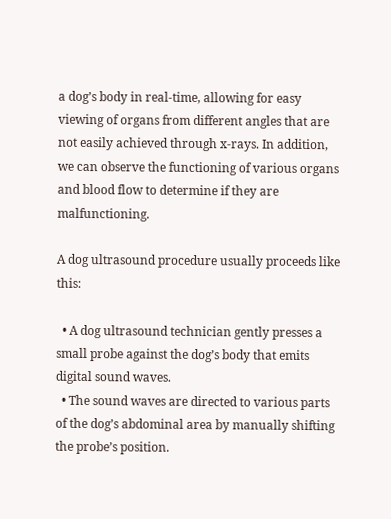a dog’s body in real-time, allowing for easy viewing of organs from different angles that are not easily achieved through x-rays. In addition, we can observe the functioning of various organs and blood flow to determine if they are malfunctioning.

A dog ultrasound procedure usually proceeds like this:

  • A dog ultrasound technician gently presses a small probe against the dog’s body that emits digital sound waves.
  • The sound waves are directed to various parts of the dog’s abdominal area by manually shifting the probe’s position.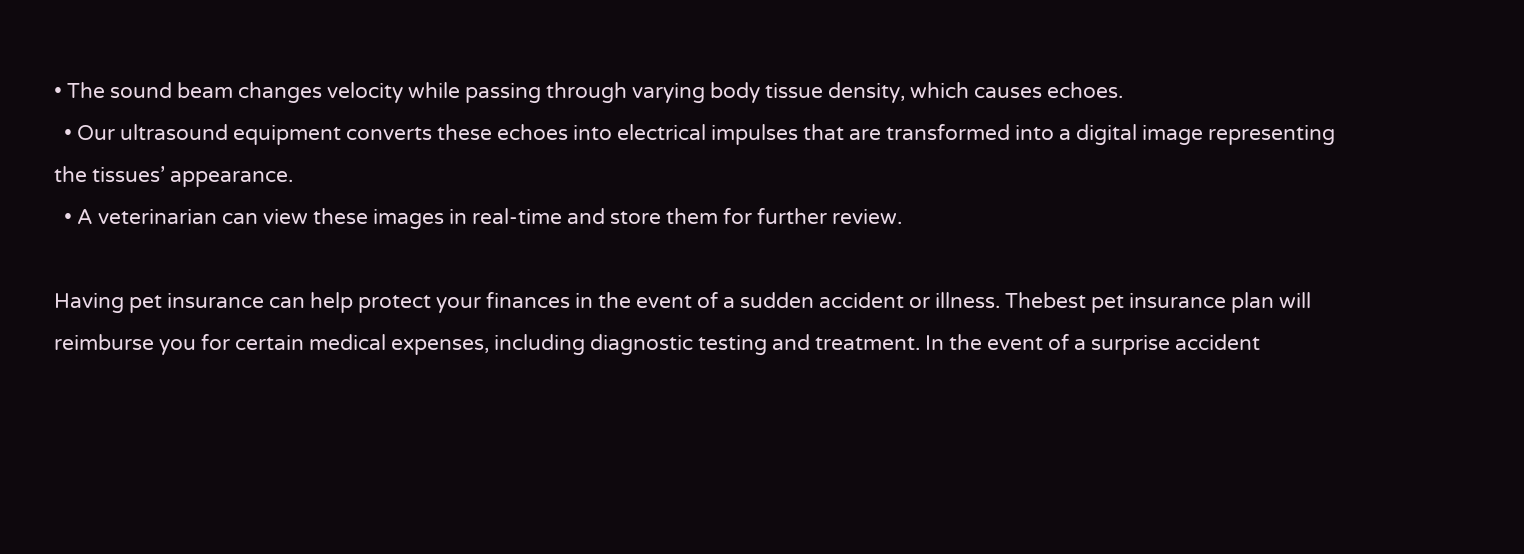• The sound beam changes velocity while passing through varying body tissue density, which causes echoes.
  • Our ultrasound equipment converts these echoes into electrical impulses that are transformed into a digital image representing the tissues’ appearance.
  • A veterinarian can view these images in real-time and store them for further review.

Having pet insurance can help protect your finances in the event of a sudden accident or illness. Thebest pet insurance plan will reimburse you for certain medical expenses, including diagnostic testing and treatment. In the event of a surprise accident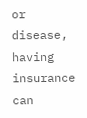or disease, having insurance can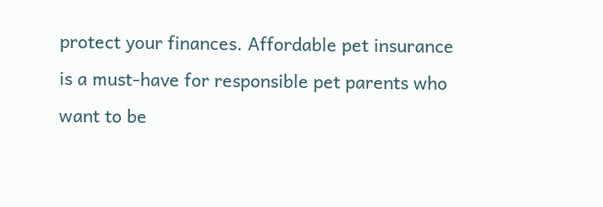protect your finances. Affordable pet insurance is a must-have for responsible pet parents who want to be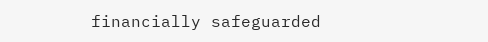financially safeguarded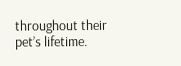throughout their pet’s lifetime.